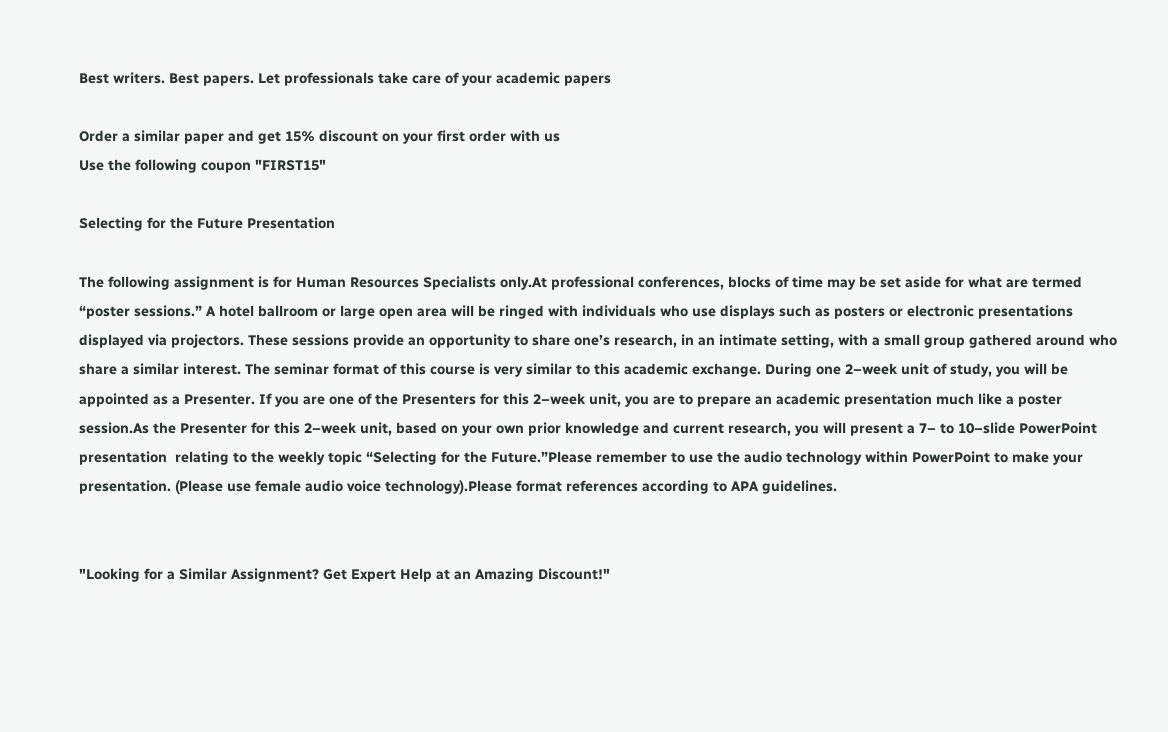Best writers. Best papers. Let professionals take care of your academic papers

Order a similar paper and get 15% discount on your first order with us
Use the following coupon "FIRST15"

Selecting for the Future Presentation

The following assignment is for Human Resources Specialists only.At professional conferences, blocks of time may be set aside for what are termed “poster sessions.” A hotel ballroom or large open area will be ringed with individuals who use displays such as posters or electronic presentations displayed via projectors. These sessions provide an opportunity to share one’s research, in an intimate setting, with a small group gathered around who share a similar interest. The seminar format of this course is very similar to this academic exchange. During one 2–week unit of study, you will be appointed as a Presenter. If you are one of the Presenters for this 2–week unit, you are to prepare an academic presentation much like a poster session.As the Presenter for this 2–week unit, based on your own prior knowledge and current research, you will present a 7– to 10–slide PowerPoint presentation  relating to the weekly topic “Selecting for the Future.”Please remember to use the audio technology within PowerPoint to make your presentation. (Please use female audio voice technology).Please format references according to APA guidelines.


"Looking for a Similar Assignment? Get Expert Help at an Amazing Discount!"